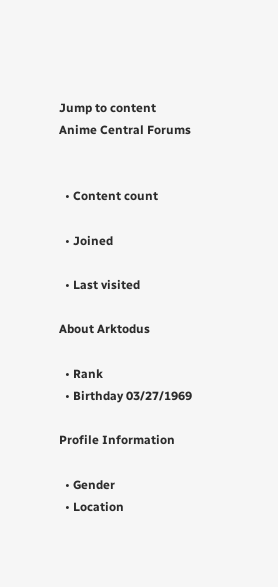Jump to content
Anime Central Forums


  • Content count

  • Joined

  • Last visited

About Arktodus

  • Rank
  • Birthday 03/27/1969

Profile Information

  • Gender
  • Location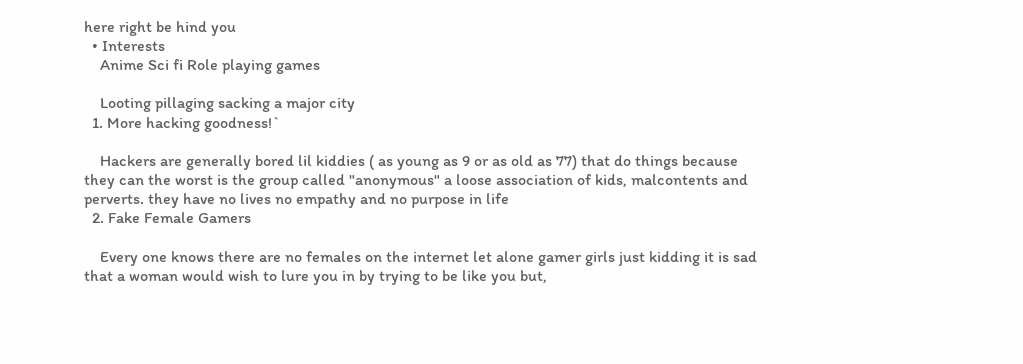here right be hind you
  • Interests
    Anime Sci fi Role playing games

    Looting pillaging sacking a major city
  1. More hacking goodness!`

    Hackers are generally bored lil kiddies ( as young as 9 or as old as 77) that do things because they can the worst is the group called "anonymous" a loose association of kids, malcontents and perverts. they have no lives no empathy and no purpose in life
  2. Fake Female Gamers

    Every one knows there are no females on the internet let alone gamer girls just kidding it is sad that a woman would wish to lure you in by trying to be like you but,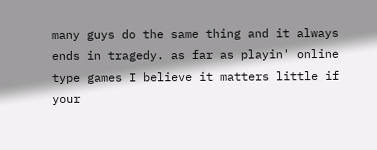many guys do the same thing and it always ends in tragedy. as far as playin' online type games I believe it matters little if your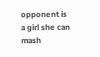opponent is a girl she can mash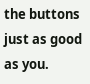the buttons just as good as you.